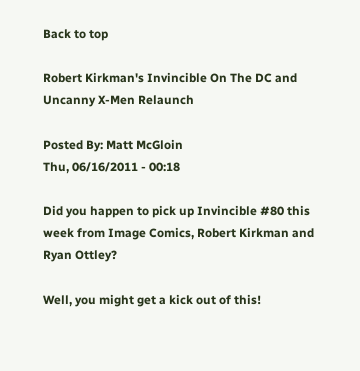Back to top

Robert Kirkman's Invincible On The DC and Uncanny X-Men Relaunch

Posted By: Matt McGloin
Thu, 06/16/2011 - 00:18

Did you happen to pick up Invincible #80 this week from Image Comics, Robert Kirkman and Ryan Ottley?

Well, you might get a kick out of this!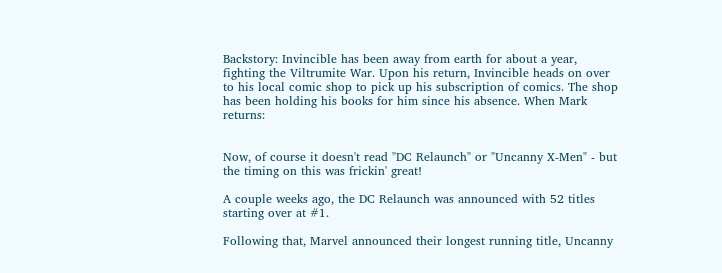Backstory: Invincible has been away from earth for about a year,  fighting the Viltrumite War. Upon his return, Invincible heads on over to his local comic shop to pick up his subscription of comics. The shop has been holding his books for him since his absence. When Mark returns:


Now, of course it doesn't read "DC Relaunch" or "Uncanny X-Men" - but the timing on this was frickin' great!

A couple weeks ago, the DC Relaunch was announced with 52 titles starting over at #1.

Following that, Marvel announced their longest running title, Uncanny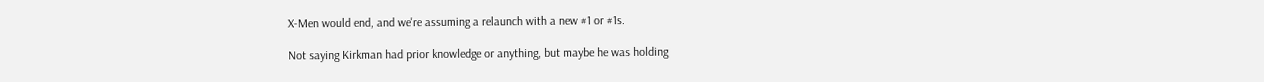X-Men would end, and we're assuming a relaunch with a new #1 or #1s.

Not saying Kirkman had prior knowledge or anything, but maybe he was holding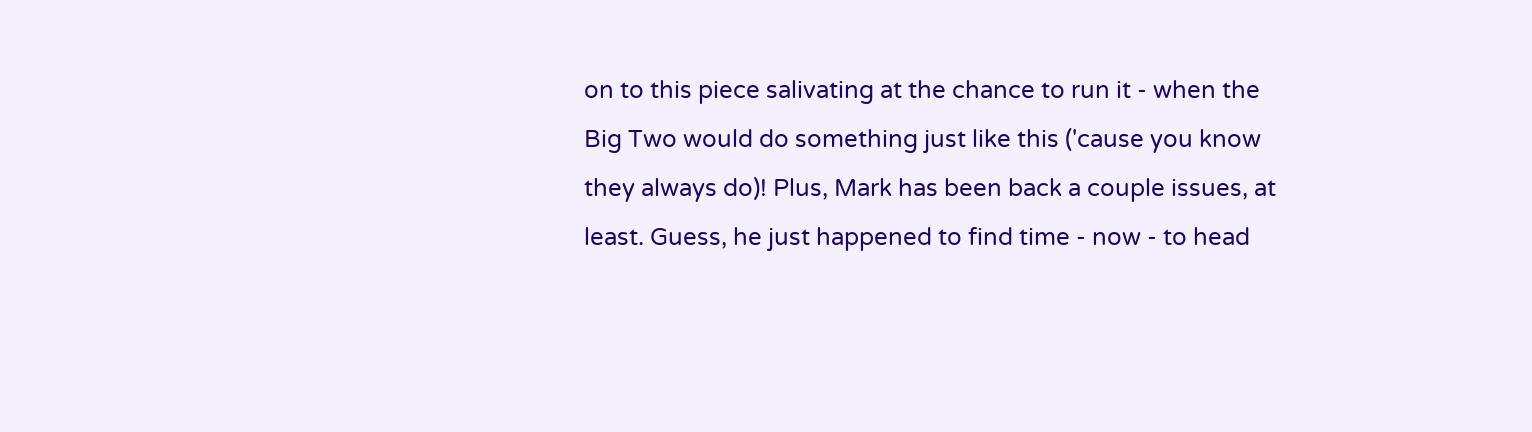on to this piece salivating at the chance to run it - when the Big Two would do something just like this ('cause you know they always do)! Plus, Mark has been back a couple issues, at least. Guess, he just happened to find time - now - to head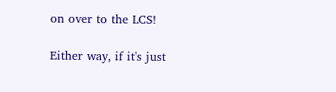on over to the LCS!

Either way, if it's just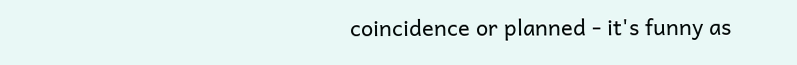coincidence or planned - it's funny as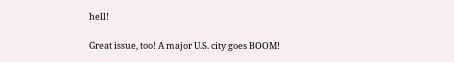hell!

Great issue, too! A major U.S. city goes BOOM!